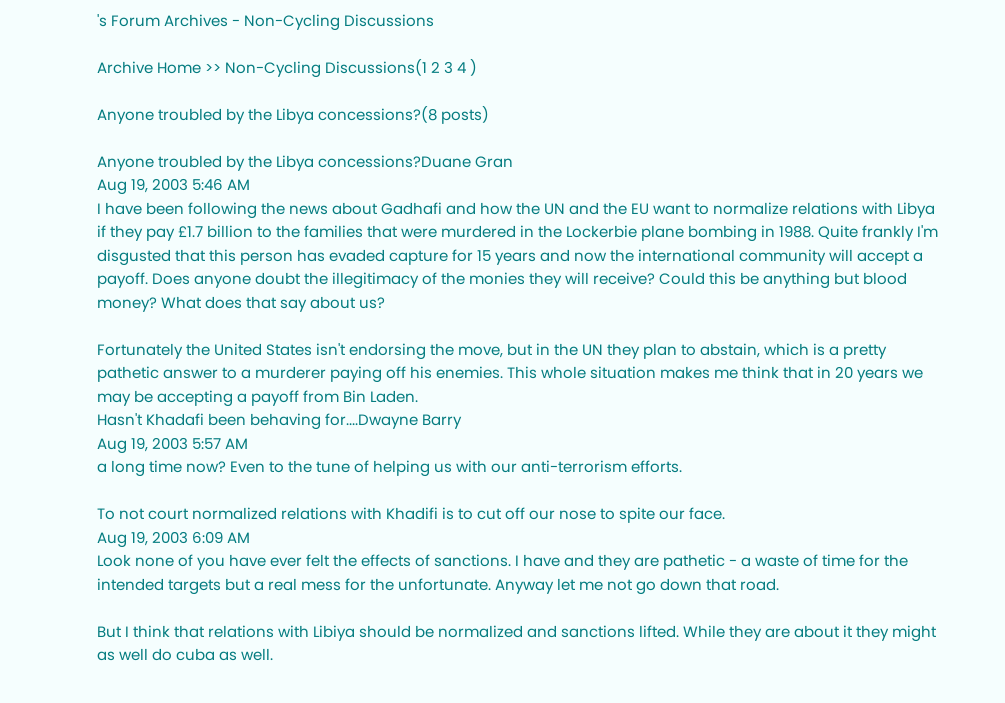's Forum Archives - Non-Cycling Discussions

Archive Home >> Non-Cycling Discussions(1 2 3 4 )

Anyone troubled by the Libya concessions?(8 posts)

Anyone troubled by the Libya concessions?Duane Gran
Aug 19, 2003 5:46 AM
I have been following the news about Gadhafi and how the UN and the EU want to normalize relations with Libya if they pay £1.7 billion to the families that were murdered in the Lockerbie plane bombing in 1988. Quite frankly I'm disgusted that this person has evaded capture for 15 years and now the international community will accept a payoff. Does anyone doubt the illegitimacy of the monies they will receive? Could this be anything but blood money? What does that say about us?

Fortunately the United States isn't endorsing the move, but in the UN they plan to abstain, which is a pretty pathetic answer to a murderer paying off his enemies. This whole situation makes me think that in 20 years we may be accepting a payoff from Bin Laden.
Hasn't Khadafi been behaving for....Dwayne Barry
Aug 19, 2003 5:57 AM
a long time now? Even to the tune of helping us with our anti-terrorism efforts.

To not court normalized relations with Khadifi is to cut off our nose to spite our face.
Aug 19, 2003 6:09 AM
Look none of you have ever felt the effects of sanctions. I have and they are pathetic - a waste of time for the intended targets but a real mess for the unfortunate. Anyway let me not go down that road.

But I think that relations with Libiya should be normalized and sanctions lifted. While they are about it they might as well do cuba as well.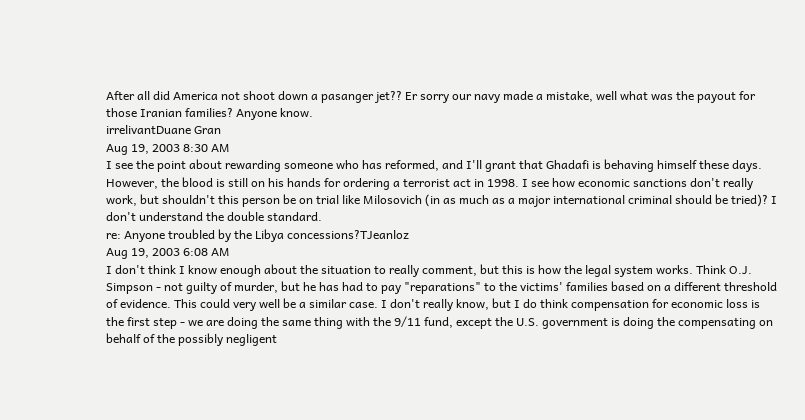After all did America not shoot down a pasanger jet?? Er sorry our navy made a mistake, well what was the payout for those Iranian families? Anyone know.
irrelivantDuane Gran
Aug 19, 2003 8:30 AM
I see the point about rewarding someone who has reformed, and I'll grant that Ghadafi is behaving himself these days. However, the blood is still on his hands for ordering a terrorist act in 1998. I see how economic sanctions don't really work, but shouldn't this person be on trial like Milosovich (in as much as a major international criminal should be tried)? I don't understand the double standard.
re: Anyone troubled by the Libya concessions?TJeanloz
Aug 19, 2003 6:08 AM
I don't think I know enough about the situation to really comment, but this is how the legal system works. Think O.J. Simpson - not guilty of murder, but he has had to pay "reparations" to the victims' families based on a different threshold of evidence. This could very well be a similar case. I don't really know, but I do think compensation for economic loss is the first step - we are doing the same thing with the 9/11 fund, except the U.S. government is doing the compensating on behalf of the possibly negligent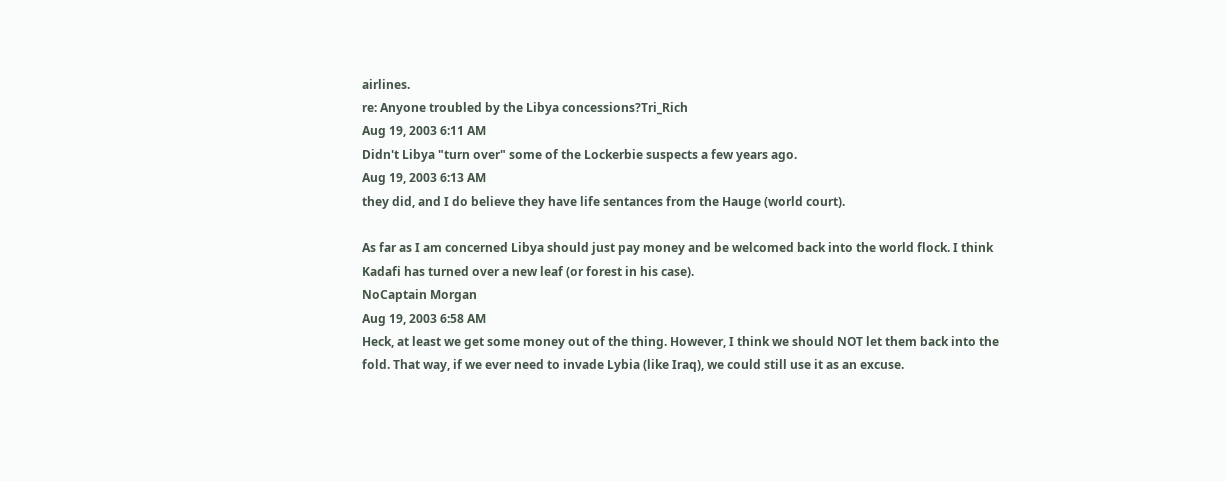airlines.
re: Anyone troubled by the Libya concessions?Tri_Rich
Aug 19, 2003 6:11 AM
Didn't Libya "turn over" some of the Lockerbie suspects a few years ago.
Aug 19, 2003 6:13 AM
they did, and I do believe they have life sentances from the Hauge (world court).

As far as I am concerned Libya should just pay money and be welcomed back into the world flock. I think Kadafi has turned over a new leaf (or forest in his case).
NoCaptain Morgan
Aug 19, 2003 6:58 AM
Heck, at least we get some money out of the thing. However, I think we should NOT let them back into the fold. That way, if we ever need to invade Lybia (like Iraq), we could still use it as an excuse.